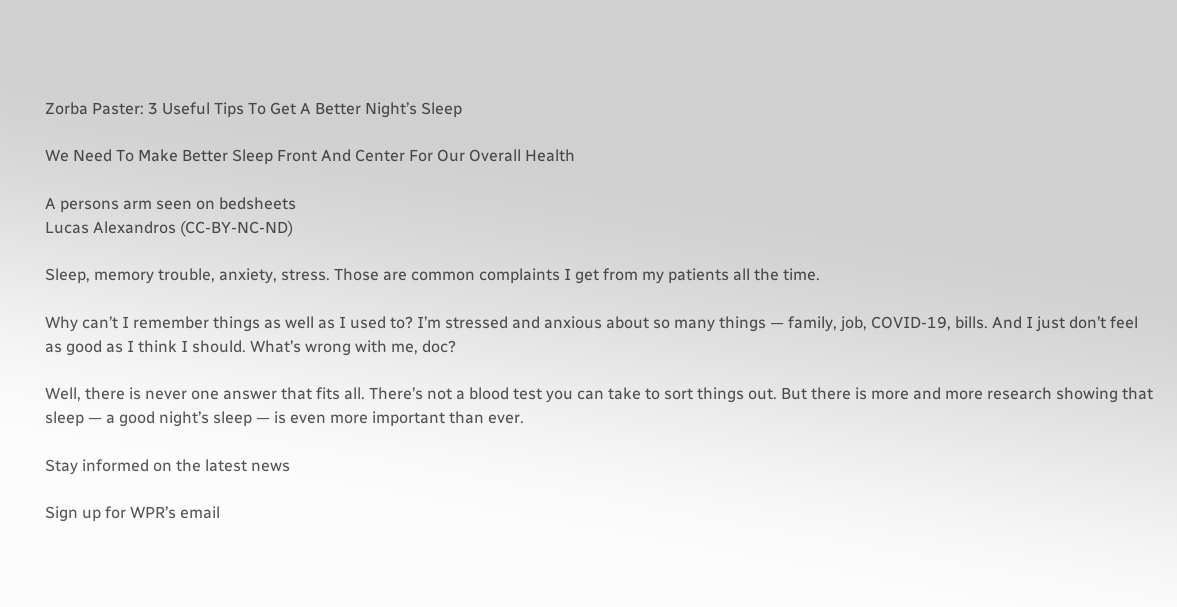Zorba Paster: 3 Useful Tips To Get A Better Night’s Sleep

We Need To Make Better Sleep Front And Center For Our Overall Health

A persons arm seen on bedsheets
Lucas Alexandros (CC-BY-NC-ND)

Sleep, memory trouble, anxiety, stress. Those are common complaints I get from my patients all the time.

Why can’t I remember things as well as I used to? I’m stressed and anxious about so many things — family, job, COVID-19, bills. And I just don’t feel as good as I think I should. What’s wrong with me, doc?

Well, there is never one answer that fits all. There’s not a blood test you can take to sort things out. But there is more and more research showing that sleep — a good night’s sleep — is even more important than ever.

Stay informed on the latest news

Sign up for WPR’s email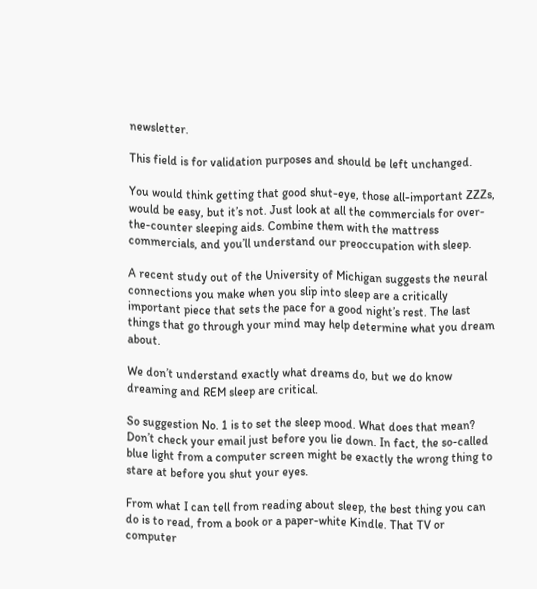newsletter.

This field is for validation purposes and should be left unchanged.

You would think getting that good shut-eye, those all-important ZZZs, would be easy, but it’s not. Just look at all the commercials for over-the-counter sleeping aids. Combine them with the mattress commercials, and you’ll understand our preoccupation with sleep.

A recent study out of the University of Michigan suggests the neural connections you make when you slip into sleep are a critically important piece that sets the pace for a good night’s rest. The last things that go through your mind may help determine what you dream about.

We don’t understand exactly what dreams do, but we do know dreaming and REM sleep are critical.

So suggestion No. 1 is to set the sleep mood. What does that mean? Don’t check your email just before you lie down. In fact, the so-called blue light from a computer screen might be exactly the wrong thing to stare at before you shut your eyes.

From what I can tell from reading about sleep, the best thing you can do is to read, from a book or a paper-white Kindle. That TV or computer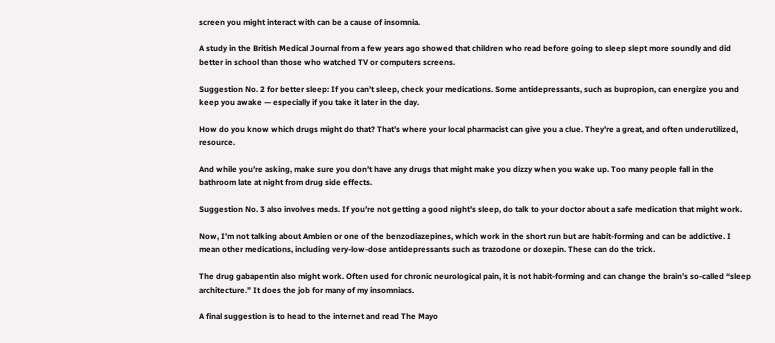screen you might interact with can be a cause of insomnia.

A study in the British Medical Journal from a few years ago showed that children who read before going to sleep slept more soundly and did better in school than those who watched TV or computers screens.

Suggestion No. 2 for better sleep: If you can’t sleep, check your medications. Some antidepressants, such as bupropion, can energize you and keep you awake — especially if you take it later in the day.

How do you know which drugs might do that? That’s where your local pharmacist can give you a clue. They’re a great, and often underutilized, resource.

And while you’re asking, make sure you don’t have any drugs that might make you dizzy when you wake up. Too many people fall in the bathroom late at night from drug side effects.

Suggestion No. 3 also involves meds. If you’re not getting a good night’s sleep, do talk to your doctor about a safe medication that might work.

Now, I’m not talking about Ambien or one of the benzodiazepines, which work in the short run but are habit-forming and can be addictive. I mean other medications, including very-low-dose antidepressants such as trazodone or doxepin. These can do the trick.

The drug gabapentin also might work. Often used for chronic neurological pain, it is not habit-forming and can change the brain’s so-called “sleep architecture.” It does the job for many of my insomniacs.

A final suggestion is to head to the internet and read The Mayo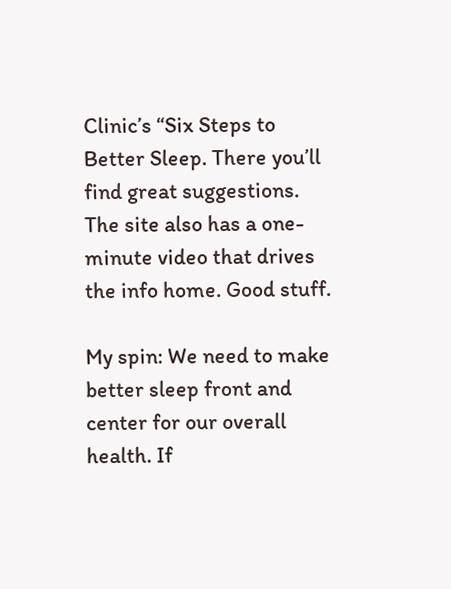Clinic’s “Six Steps to Better Sleep. There you’ll find great suggestions. The site also has a one-minute video that drives the info home. Good stuff.

My spin: We need to make better sleep front and center for our overall health. If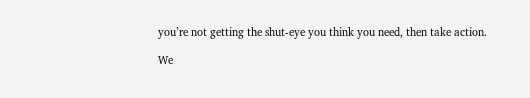you’re not getting the shut-eye you think you need, then take action.

We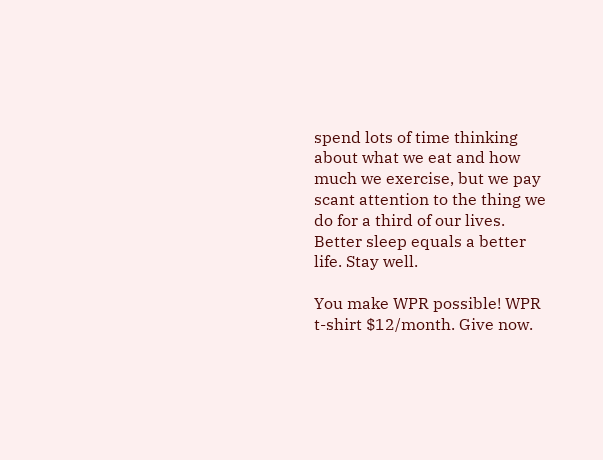spend lots of time thinking about what we eat and how much we exercise, but we pay scant attention to the thing we do for a third of our lives. Better sleep equals a better life. Stay well.

You make WPR possible! WPR t-shirt $12/month. Give now.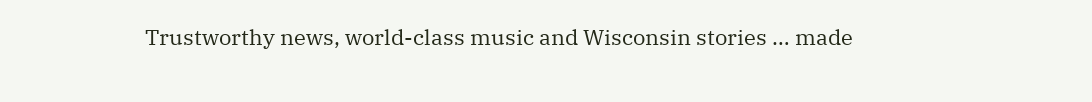Trustworthy news, world-class music and Wisconsin stories … made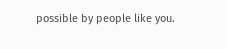possible by people like you.